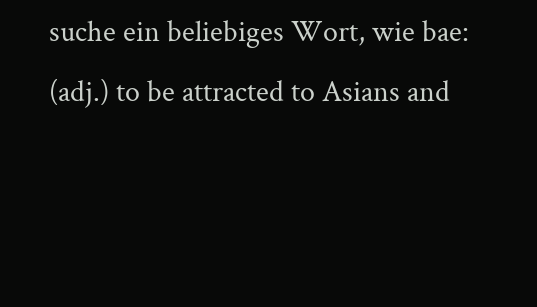suche ein beliebiges Wort, wie bae:
(adj.) to be attracted to Asians and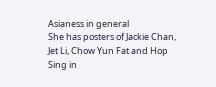Asianess in general
She has posters of Jackie Chan, Jet Li, Chow Yun Fat and Hop Sing in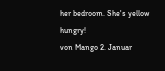her bedroom. She's yellow hungry!
von Mango 2. Januar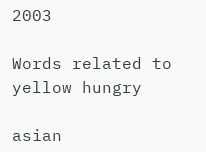2003

Words related to yellow hungry

asian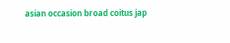asian occasion broad coitus jap